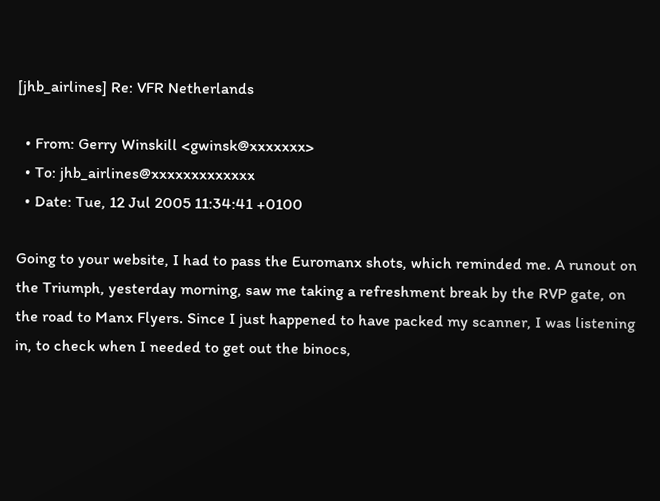[jhb_airlines] Re: VFR Netherlands

  • From: Gerry Winskill <gwinsk@xxxxxxx>
  • To: jhb_airlines@xxxxxxxxxxxxx
  • Date: Tue, 12 Jul 2005 11:34:41 +0100

Going to your website, I had to pass the Euromanx shots, which reminded me. A runout on the Triumph, yesterday morning, saw me taking a refreshment break by the RVP gate, on the road to Manx Flyers. Since I just happened to have packed my scanner, I was listening in, to check when I needed to get out the binocs,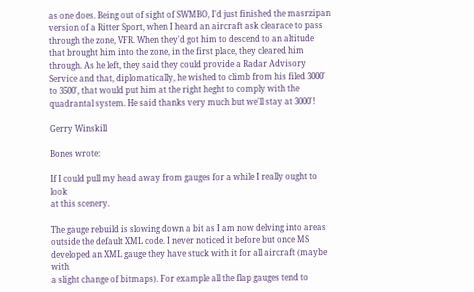as one does. Being out of sight of SWMBO, I'd just finished the masrzipan version of a Ritter Sport, when I heard an aircraft ask clearace to pass through the zone, VFR. When they'd got him to descend to an altitude that brought him into the zone, in the first place, they cleared him through. As he left, they said they could provide a Radar Advisory Service and that, diplomatically, he wished to climb from his filed 3000' to 3500', that would put him at the right heght to comply with the quadrantal system. He said thanks very much but we'll stay at 3000'!

Gerry Winskill

Bones wrote:

If I could pull my head away from gauges for a while I really ought to look
at this scenery.

The gauge rebuild is slowing down a bit as I am now delving into areas
outside the default XML code. I never noticed it before but once MS
developed an XML gauge they have stuck with it for all aircraft (maybe with
a slight change of bitmaps). For example all the flap gauges tend to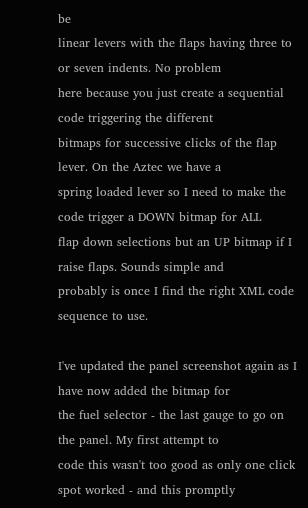be
linear levers with the flaps having three to or seven indents. No problem
here because you just create a sequential code triggering the different
bitmaps for successive clicks of the flap lever. On the Aztec we have a
spring loaded lever so I need to make the code trigger a DOWN bitmap for ALL
flap down selections but an UP bitmap if I raise flaps. Sounds simple and
probably is once I find the right XML code sequence to use.

I've updated the panel screenshot again as I have now added the bitmap for
the fuel selector - the last gauge to go on the panel. My first attempt to
code this wasn't too good as only one click spot worked - and this promptly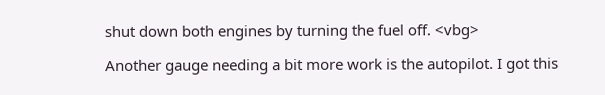shut down both engines by turning the fuel off. <vbg>

Another gauge needing a bit more work is the autopilot. I got this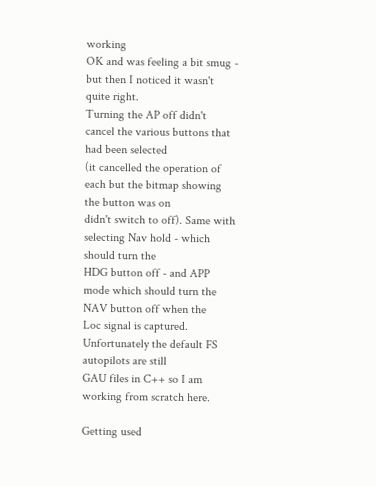working
OK and was feeling a bit smug - but then I noticed it wasn't quite right.
Turning the AP off didn't cancel the various buttons that had been selected
(it cancelled the operation of each but the bitmap showing the button was on
didn't switch to off). Same with selecting Nav hold - which should turn the
HDG button off - and APP mode which should turn the NAV button off when the
Loc signal is captured. Unfortunately the default FS autopilots are still
GAU files in C++ so I am working from scratch here.

Getting used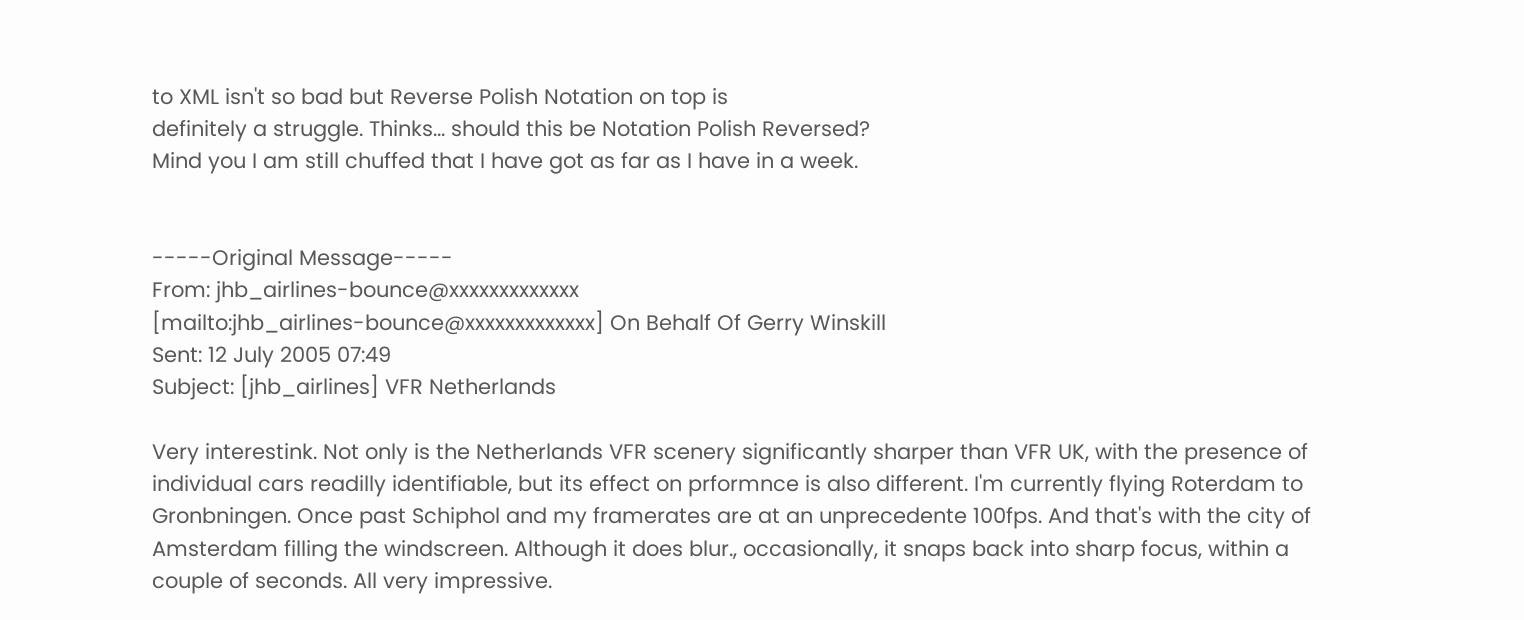to XML isn't so bad but Reverse Polish Notation on top is
definitely a struggle. Thinks... should this be Notation Polish Reversed?
Mind you I am still chuffed that I have got as far as I have in a week.


-----Original Message-----
From: jhb_airlines-bounce@xxxxxxxxxxxxx
[mailto:jhb_airlines-bounce@xxxxxxxxxxxxx] On Behalf Of Gerry Winskill
Sent: 12 July 2005 07:49
Subject: [jhb_airlines] VFR Netherlands

Very interestink. Not only is the Netherlands VFR scenery significantly sharper than VFR UK, with the presence of individual cars readilly identifiable, but its effect on prformnce is also different. I'm currently flying Roterdam to Gronbningen. Once past Schiphol and my framerates are at an unprecedente 100fps. And that's with the city of Amsterdam filling the windscreen. Although it does blur., occasionally, it snaps back into sharp focus, within a couple of seconds. All very impressive.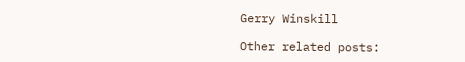Gerry Winskill

Other related posts: